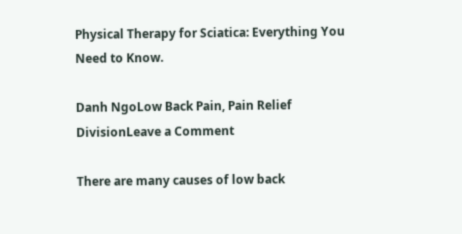Physical Therapy for Sciatica: Everything You Need to Know.

Danh NgoLow Back Pain, Pain Relief DivisionLeave a Comment

There are many causes of low back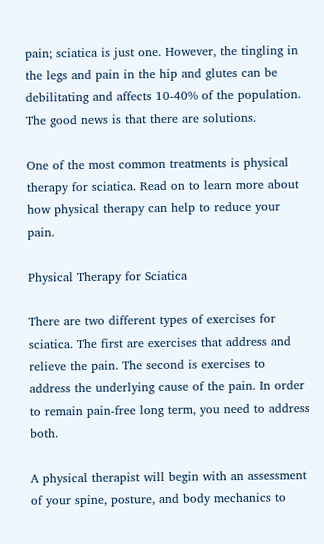pain; sciatica is just one. However, the tingling in the legs and pain in the hip and glutes can be debilitating and affects 10-40% of the population. The good news is that there are solutions.

One of the most common treatments is physical therapy for sciatica. Read on to learn more about how physical therapy can help to reduce your pain.

Physical Therapy for Sciatica

There are two different types of exercises for sciatica. The first are exercises that address and relieve the pain. The second is exercises to address the underlying cause of the pain. In order to remain pain-free long term, you need to address both.

A physical therapist will begin with an assessment of your spine, posture, and body mechanics to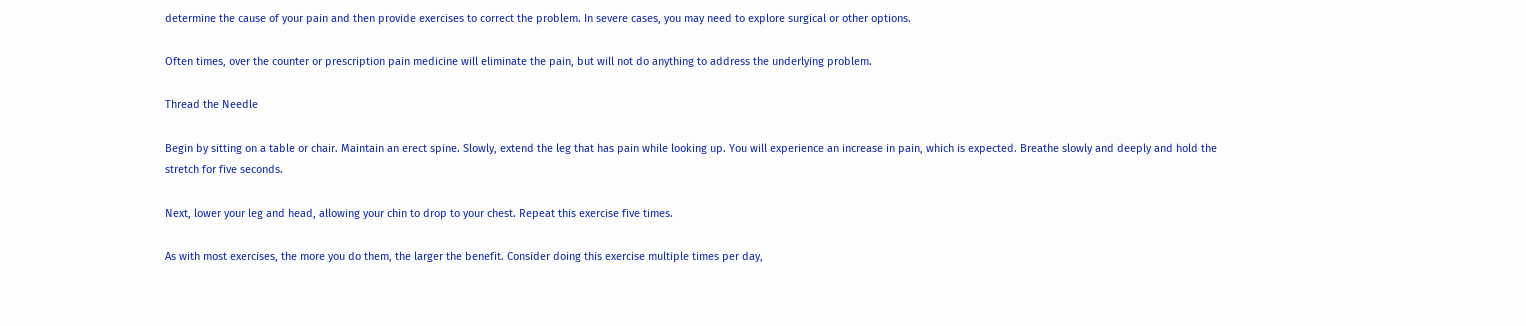determine the cause of your pain and then provide exercises to correct the problem. In severe cases, you may need to explore surgical or other options.

Often times, over the counter or prescription pain medicine will eliminate the pain, but will not do anything to address the underlying problem.

Thread the Needle

Begin by sitting on a table or chair. Maintain an erect spine. Slowly, extend the leg that has pain while looking up. You will experience an increase in pain, which is expected. Breathe slowly and deeply and hold the stretch for five seconds.

Next, lower your leg and head, allowing your chin to drop to your chest. Repeat this exercise five times.

As with most exercises, the more you do them, the larger the benefit. Consider doing this exercise multiple times per day,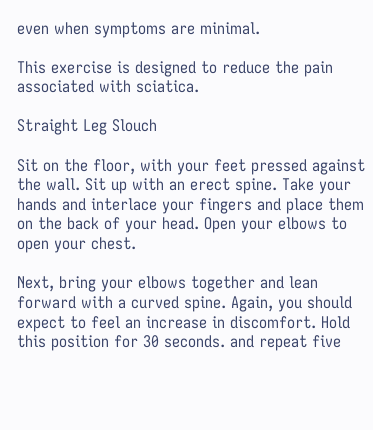even when symptoms are minimal.

This exercise is designed to reduce the pain associated with sciatica.

Straight Leg Slouch

Sit on the floor, with your feet pressed against the wall. Sit up with an erect spine. Take your hands and interlace your fingers and place them on the back of your head. Open your elbows to open your chest.

Next, bring your elbows together and lean forward with a curved spine. Again, you should expect to feel an increase in discomfort. Hold this position for 30 seconds. and repeat five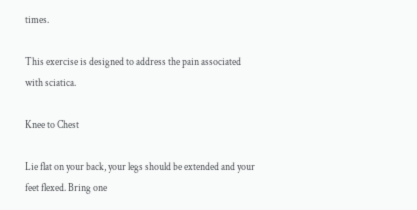times.

This exercise is designed to address the pain associated with sciatica.

Knee to Chest

Lie flat on your back, your legs should be extended and your feet flexed. Bring one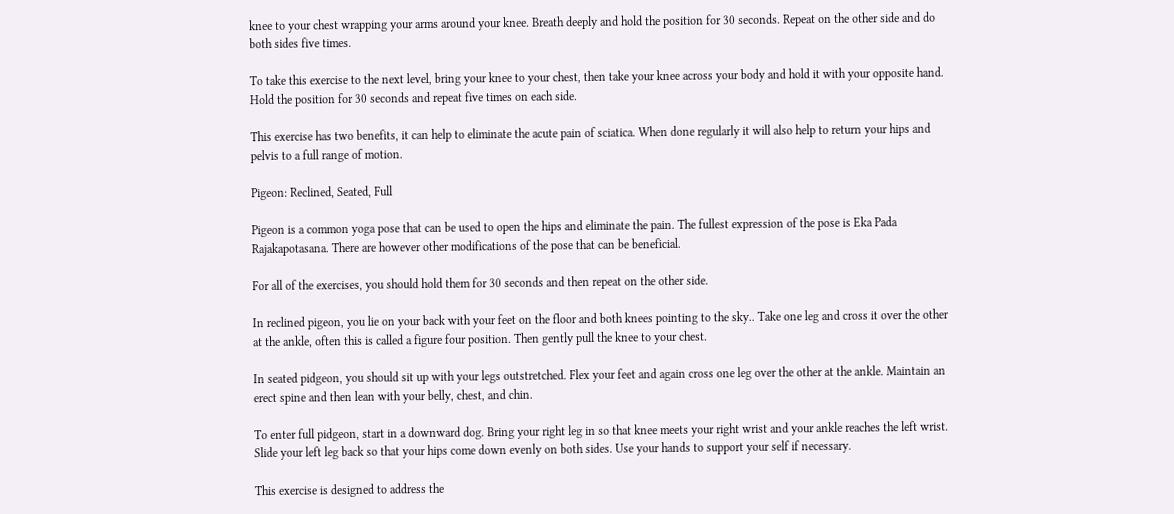knee to your chest wrapping your arms around your knee. Breath deeply and hold the position for 30 seconds. Repeat on the other side and do both sides five times.

To take this exercise to the next level, bring your knee to your chest, then take your knee across your body and hold it with your opposite hand. Hold the position for 30 seconds and repeat five times on each side.

This exercise has two benefits, it can help to eliminate the acute pain of sciatica. When done regularly it will also help to return your hips and pelvis to a full range of motion.

Pigeon: Reclined, Seated, Full

Pigeon is a common yoga pose that can be used to open the hips and eliminate the pain. The fullest expression of the pose is Eka Pada Rajakapotasana. There are however other modifications of the pose that can be beneficial.

For all of the exercises, you should hold them for 30 seconds and then repeat on the other side.

In reclined pigeon, you lie on your back with your feet on the floor and both knees pointing to the sky.. Take one leg and cross it over the other at the ankle, often this is called a figure four position. Then gently pull the knee to your chest.

In seated pidgeon, you should sit up with your legs outstretched. Flex your feet and again cross one leg over the other at the ankle. Maintain an erect spine and then lean with your belly, chest, and chin.

To enter full pidgeon, start in a downward dog. Bring your right leg in so that knee meets your right wrist and your ankle reaches the left wrist. Slide your left leg back so that your hips come down evenly on both sides. Use your hands to support your self if necessary.

This exercise is designed to address the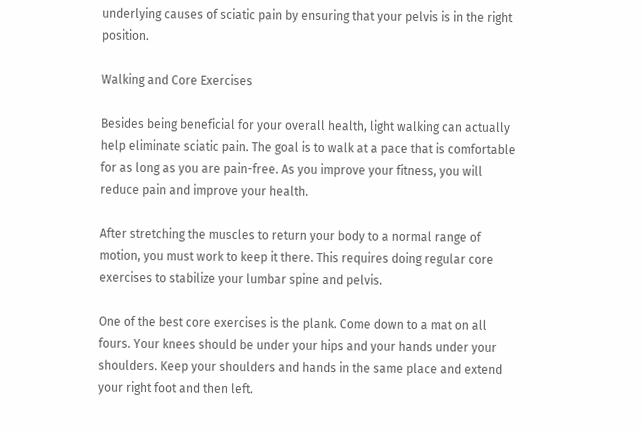underlying causes of sciatic pain by ensuring that your pelvis is in the right position.

Walking and Core Exercises

Besides being beneficial for your overall health, light walking can actually help eliminate sciatic pain. The goal is to walk at a pace that is comfortable for as long as you are pain-free. As you improve your fitness, you will reduce pain and improve your health.

After stretching the muscles to return your body to a normal range of motion, you must work to keep it there. This requires doing regular core exercises to stabilize your lumbar spine and pelvis.

One of the best core exercises is the plank. Come down to a mat on all fours. Your knees should be under your hips and your hands under your shoulders. Keep your shoulders and hands in the same place and extend your right foot and then left.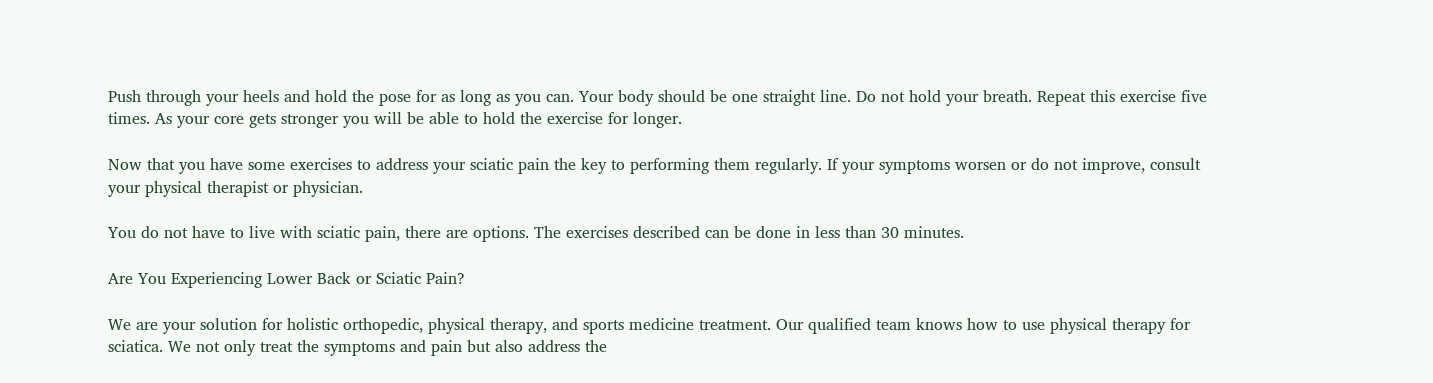Push through your heels and hold the pose for as long as you can. Your body should be one straight line. Do not hold your breath. Repeat this exercise five times. As your core gets stronger you will be able to hold the exercise for longer.

Now that you have some exercises to address your sciatic pain the key to performing them regularly. If your symptoms worsen or do not improve, consult your physical therapist or physician.

You do not have to live with sciatic pain, there are options. The exercises described can be done in less than 30 minutes.

Are You Experiencing Lower Back or Sciatic Pain?

We are your solution for holistic orthopedic, physical therapy, and sports medicine treatment. Our qualified team knows how to use physical therapy for sciatica. We not only treat the symptoms and pain but also address the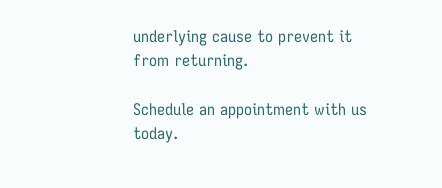underlying cause to prevent it from returning.

Schedule an appointment with us today.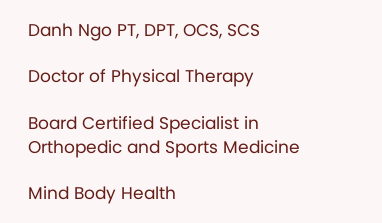Danh Ngo PT, DPT, OCS, SCS

Doctor of Physical Therapy

Board Certified Specialist in Orthopedic and Sports Medicine

Mind Body Health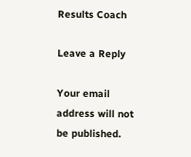Results Coach

Leave a Reply

Your email address will not be published.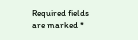Required fields are marked *